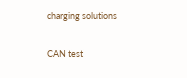charging solutions

CAN test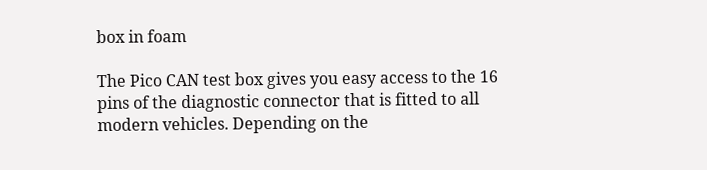box in foam

The Pico CAN test box gives you easy access to the 16 pins of the diagnostic connector that is fitted to all modern vehicles. Depending on the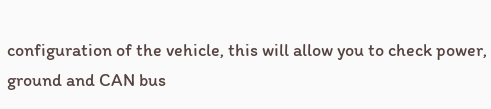configuration of the vehicle, this will allow you to check power, ground and CAN bus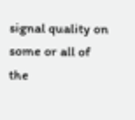signal quality on some or all of the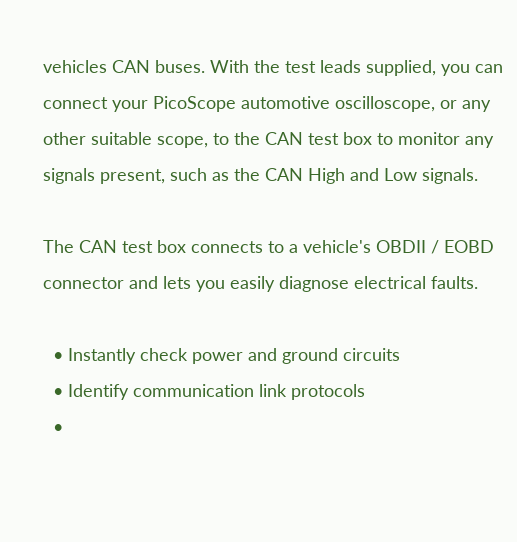vehicles CAN buses. With the test leads supplied, you can connect your PicoScope automotive oscilloscope, or any other suitable scope, to the CAN test box to monitor any signals present, such as the CAN High and Low signals.

The CAN test box connects to a vehicle's OBDII / EOBD connector and lets you easily diagnose electrical faults.

  • Instantly check power and ground circuits
  • Identify communication link protocols
  •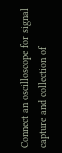Connect an oscilloscope for signal capture and collection of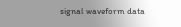signal waveform data